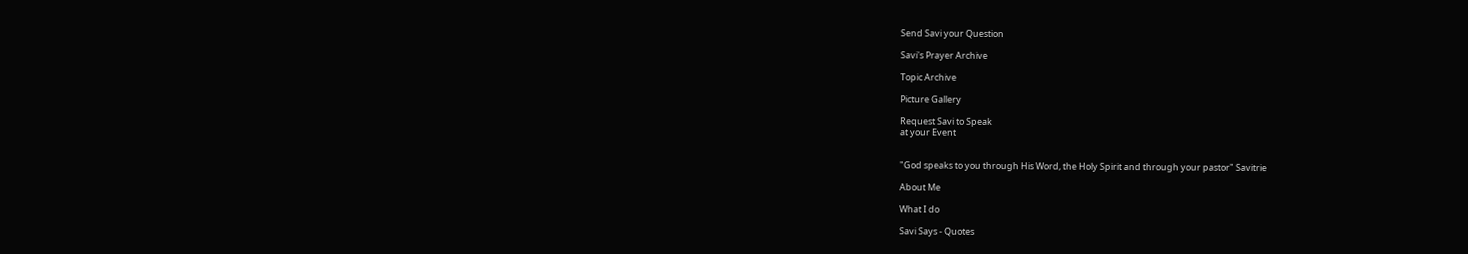Send Savi your Question

Savi's Prayer Archive

Topic Archive

Picture Gallery

Request Savi to Speak
at your Event


"God speaks to you through His Word, the Holy Spirit and through your pastor" Savitrie

About Me

What I do

Savi Says - Quotes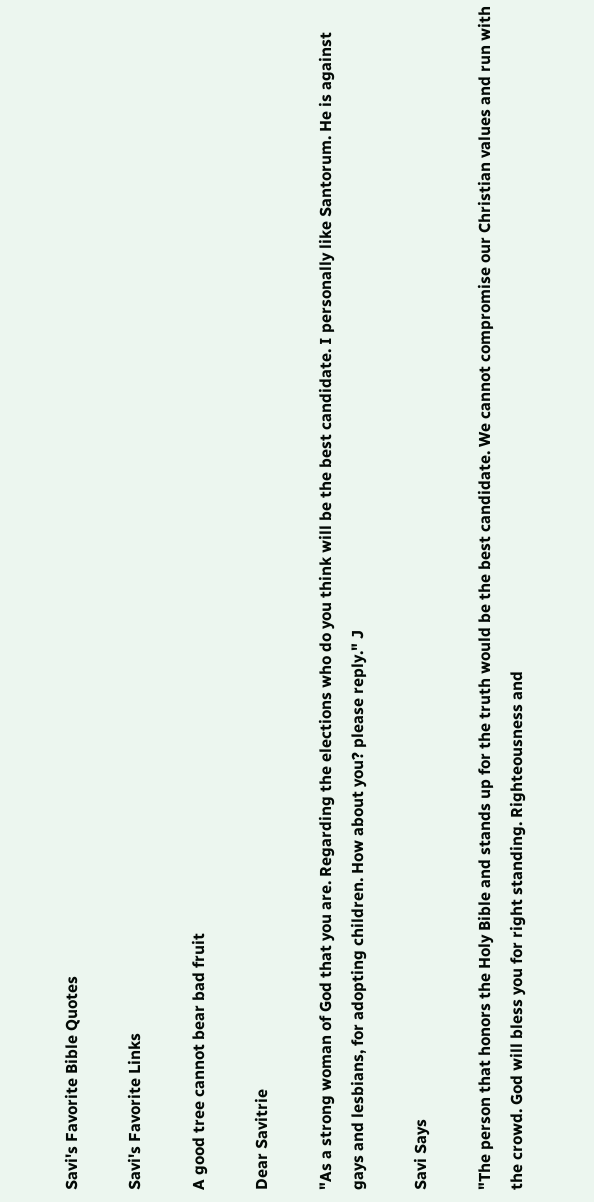Savi's Favorite Bible Quotes

Savi's Favorite Links

A good tree cannot bear bad fruit

Dear Savitrie

"As a strong woman of God that you are. Regarding the elections who do you think will be the best candidate. I personally like Santorum. He is against gays and lesbians, for adopting children. How about you? please reply." J

Savi Says

"The person that honors the Holy Bible and stands up for the truth would be the best candidate. We cannot compromise our Christian values and run with the crowd. God will bless you for right standing. Righteousness and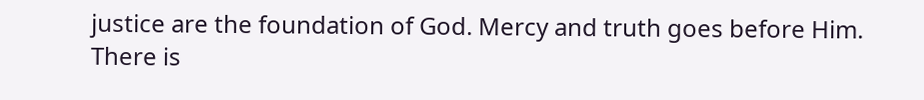justice are the foundation of God. Mercy and truth goes before Him. There is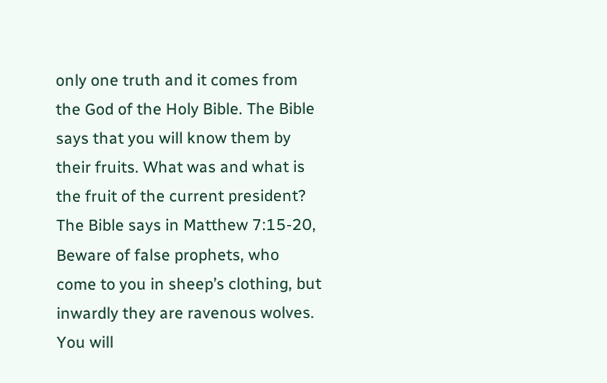only one truth and it comes from the God of the Holy Bible. The Bible says that you will know them by their fruits. What was and what is the fruit of the current president? The Bible says in Matthew 7:15-20, Beware of false prophets, who come to you in sheep’s clothing, but inwardly they are ravenous wolves. You will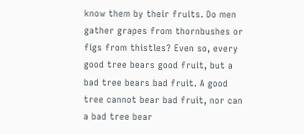know them by their fruits. Do men gather grapes from thornbushes or figs from thistles? Even so, every good tree bears good fruit, but a bad tree bears bad fruit. A good tree cannot bear bad fruit, nor can a bad tree bear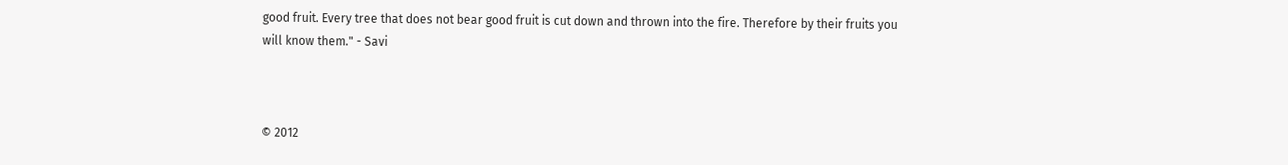good fruit. Every tree that does not bear good fruit is cut down and thrown into the fire. Therefore by their fruits you will know them." - Savi



© 2012